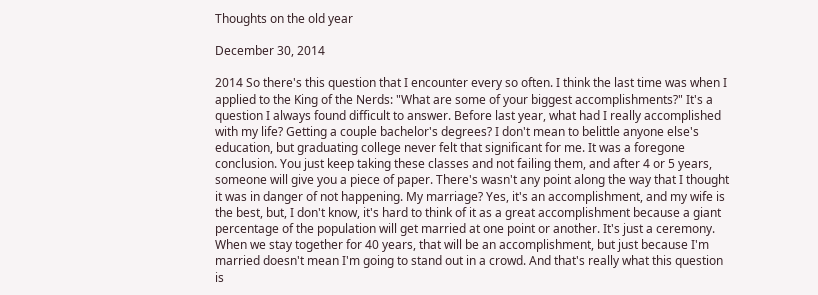Thoughts on the old year

December 30, 2014

2014 So there's this question that I encounter every so often. I think the last time was when I applied to the King of the Nerds: "What are some of your biggest accomplishments?" It's a question I always found difficult to answer. Before last year, what had I really accomplished with my life? Getting a couple bachelor's degrees? I don't mean to belittle anyone else's education, but graduating college never felt that significant for me. It was a foregone conclusion. You just keep taking these classes and not failing them, and after 4 or 5 years, someone will give you a piece of paper. There's wasn't any point along the way that I thought it was in danger of not happening. My marriage? Yes, it's an accomplishment, and my wife is the best, but, I don't know, it's hard to think of it as a great accomplishment because a giant percentage of the population will get married at one point or another. It's just a ceremony. When we stay together for 40 years, that will be an accomplishment, but just because I'm married doesn't mean I'm going to stand out in a crowd. And that's really what this question is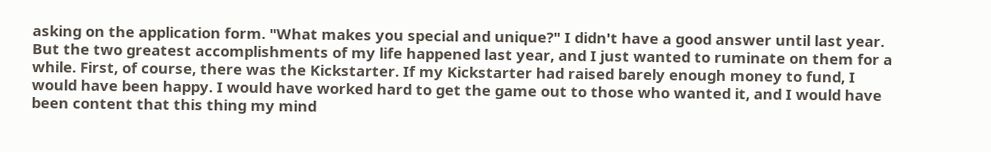asking on the application form. "What makes you special and unique?" I didn't have a good answer until last year. But the two greatest accomplishments of my life happened last year, and I just wanted to ruminate on them for a while. First, of course, there was the Kickstarter. If my Kickstarter had raised barely enough money to fund, I would have been happy. I would have worked hard to get the game out to those who wanted it, and I would have been content that this thing my mind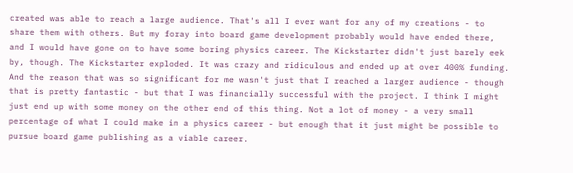created was able to reach a large audience. That's all I ever want for any of my creations - to share them with others. But my foray into board game development probably would have ended there, and I would have gone on to have some boring physics career. The Kickstarter didn't just barely eek by, though. The Kickstarter exploded. It was crazy and ridiculous and ended up at over 400% funding. And the reason that was so significant for me wasn't just that I reached a larger audience - though that is pretty fantastic - but that I was financially successful with the project. I think I might just end up with some money on the other end of this thing. Not a lot of money - a very small percentage of what I could make in a physics career - but enough that it just might be possible to pursue board game publishing as a viable career.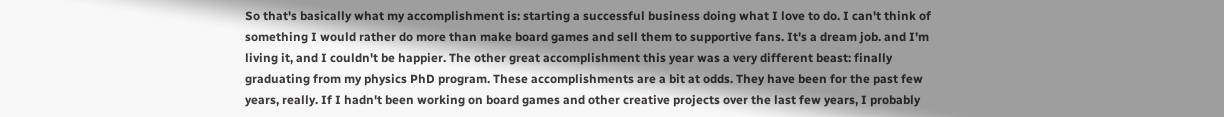So that's basically what my accomplishment is: starting a successful business doing what I love to do. I can't think of something I would rather do more than make board games and sell them to supportive fans. It's a dream job. and I'm living it, and I couldn't be happier. The other great accomplishment this year was a very different beast: finally graduating from my physics PhD program. These accomplishments are a bit at odds. They have been for the past few years, really. If I hadn't been working on board games and other creative projects over the last few years, I probably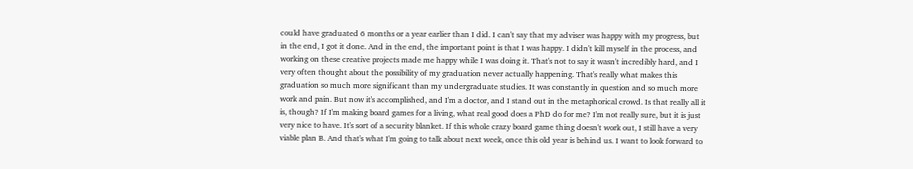could have graduated 6 months or a year earlier than I did. I can't say that my adviser was happy with my progress, but in the end, I got it done. And in the end, the important point is that I was happy. I didn't kill myself in the process, and working on these creative projects made me happy while I was doing it. That's not to say it wasn't incredibly hard, and I very often thought about the possibility of my graduation never actually happening. That's really what makes this graduation so much more significant than my undergraduate studies. It was constantly in question and so much more work and pain. But now it's accomplished, and I'm a doctor, and I stand out in the metaphorical crowd. Is that really all it is, though? If I'm making board games for a living, what real good does a PhD do for me? I'm not really sure, but it is just very nice to have. It's sort of a security blanket. If this whole crazy board game thing doesn't work out, I still have a very viable plan B. And that's what I'm going to talk about next week, once this old year is behind us. I want to look forward to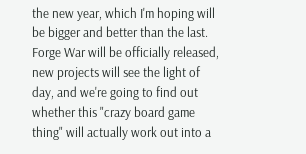the new year, which I'm hoping will be bigger and better than the last. Forge War will be officially released, new projects will see the light of day, and we're going to find out whether this "crazy board game thing" will actually work out into a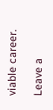viable career.

Leave a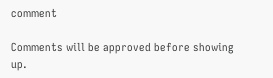comment

Comments will be approved before showing up.